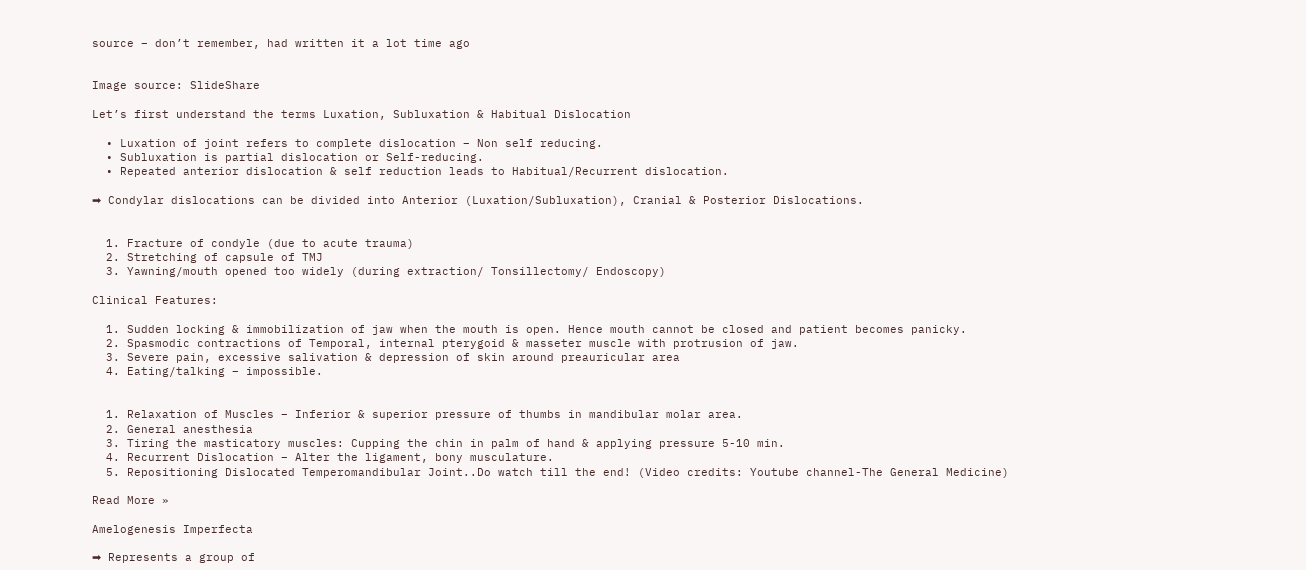source – don’t remember, had written it a lot time ago


Image source: SlideShare

Let’s first understand the terms Luxation, Subluxation & Habitual Dislocation

  • Luxation of joint refers to complete dislocation – Non self reducing.
  • Subluxation is partial dislocation or Self-reducing.
  • Repeated anterior dislocation & self reduction leads to Habitual/Recurrent dislocation.

➡ Condylar dislocations can be divided into Anterior (Luxation/Subluxation), Cranial & Posterior Dislocations.


  1. Fracture of condyle (due to acute trauma)
  2. Stretching of capsule of TMJ
  3. Yawning/mouth opened too widely (during extraction/ Tonsillectomy/ Endoscopy)

Clinical Features:

  1. Sudden locking & immobilization of jaw when the mouth is open. Hence mouth cannot be closed and patient becomes panicky.
  2. Spasmodic contractions of Temporal, internal pterygoid & masseter muscle with protrusion of jaw.
  3. Severe pain, excessive salivation & depression of skin around preauricular area
  4. Eating/talking – impossible.


  1. Relaxation of Muscles – Inferior & superior pressure of thumbs in mandibular molar area.
  2. General anesthesia
  3. Tiring the masticatory muscles: Cupping the chin in palm of hand & applying pressure 5-10 min.
  4. Recurrent Dislocation – Alter the ligament, bony musculature.
  5. Repositioning Dislocated Temperomandibular Joint..Do watch till the end! (Video credits: Youtube channel-The General Medicine)

Read More »

Amelogenesis Imperfecta

➡ Represents a group of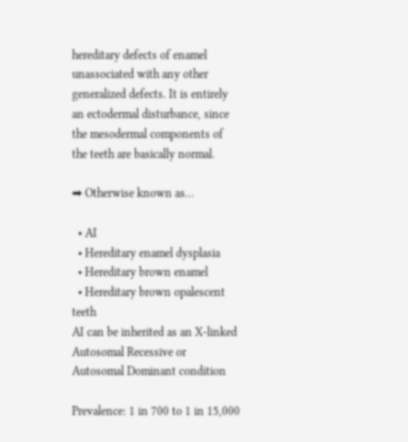hereditary defects of enamel unassociated with any other generalized defects. It is entirely an ectodermal disturbance, since the mesodermal components of the teeth are basically normal.

➡ Otherwise known as…

  • AI
  • Hereditary enamel dysplasia
  • Hereditary brown enamel
  • Hereditary brown opalescent teeth
AI can be inherited as an X-linked Autosomal Recessive or Autosomal Dominant condition

Prevalence: 1 in 700 to 1 in 15,000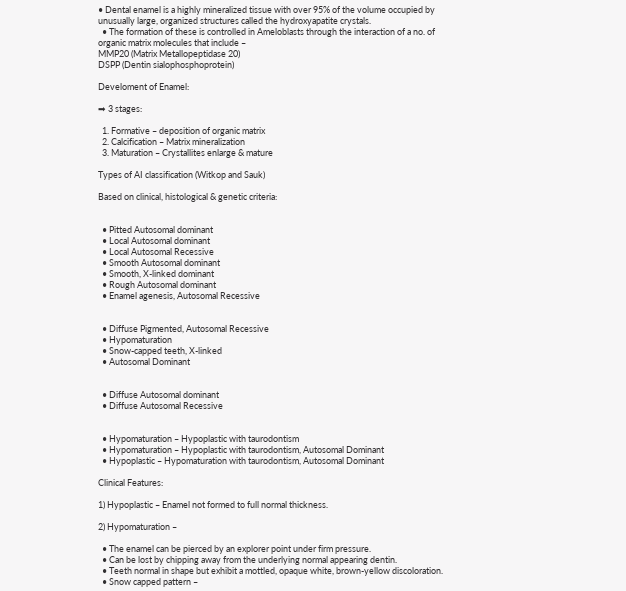• Dental enamel is a highly mineralized tissue with over 95% of the volume occupied by unusually large, organized structures called the hydroxyapatite crystals.
  • The formation of these is controlled in Ameloblasts through the interaction of a no. of organic matrix molecules that include –
MMP20 (Matrix Metallopeptidase 20)
DSPP (Dentin sialophosphoprotein)

Develoment of Enamel:

➡ 3 stages:

  1. Formative – deposition of organic matrix
  2. Calcification – Matrix mineralization
  3. Maturation – Crystallites enlarge & mature

Types of AI classification (Witkop and Sauk)

Based on clinical, histological & genetic criteria:


  • Pitted Autosomal dominant
  • Local Autosomal dominant
  • Local Autosomal Recessive
  • Smooth Autosomal dominant
  • Smooth, X-linked dominant
  • Rough Autosomal dominant
  • Enamel agenesis, Autosomal Recessive


  • Diffuse Pigmented, Autosomal Recessive
  • Hypomaturation
  • Snow-capped teeth, X-linked
  • Autosomal Dominant


  • Diffuse Autosomal dominant
  • Diffuse Autosomal Recessive


  • Hypomaturation – Hypoplastic with taurodontism
  • Hypomaturation – Hypoplastic with taurodontism, Autosomal Dominant
  • Hypoplastic – Hypomaturation with taurodontism, Autosomal Dominant

Clinical Features:

1) Hypoplastic – Enamel not formed to full normal thickness.

2) Hypomaturation –

  • The enamel can be pierced by an explorer point under firm pressure.
  • Can be lost by chipping away from the underlying normal appearing dentin.
  • Teeth normal in shape but exhibit a mottled, opaque white, brown-yellow discoloration.
  • Snow capped pattern –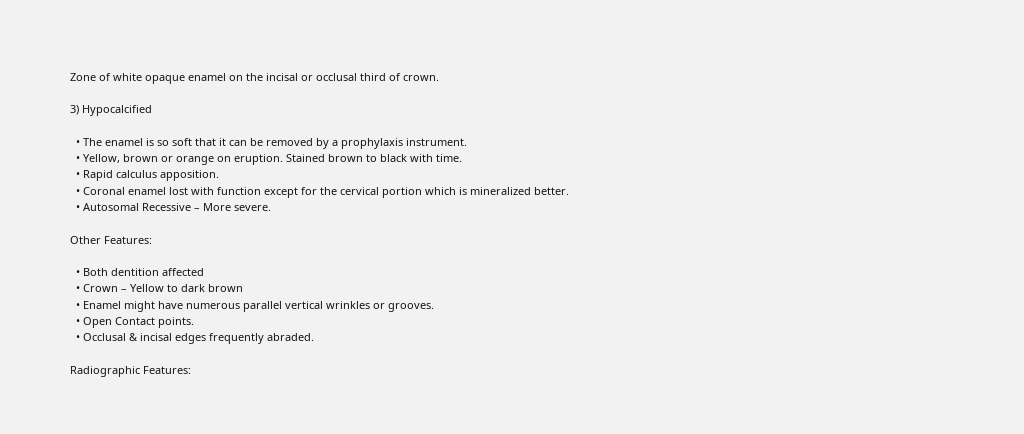Zone of white opaque enamel on the incisal or occlusal third of crown.

3) Hypocalcified

  • The enamel is so soft that it can be removed by a prophylaxis instrument.
  • Yellow, brown or orange on eruption. Stained brown to black with time.
  • Rapid calculus apposition.
  • Coronal enamel lost with function except for the cervical portion which is mineralized better.
  • Autosomal Recessive – More severe.

Other Features:

  • Both dentition affected
  • Crown – Yellow to dark brown
  • Enamel might have numerous parallel vertical wrinkles or grooves.
  • Open Contact points.
  • Occlusal & incisal edges frequently abraded.

Radiographic Features: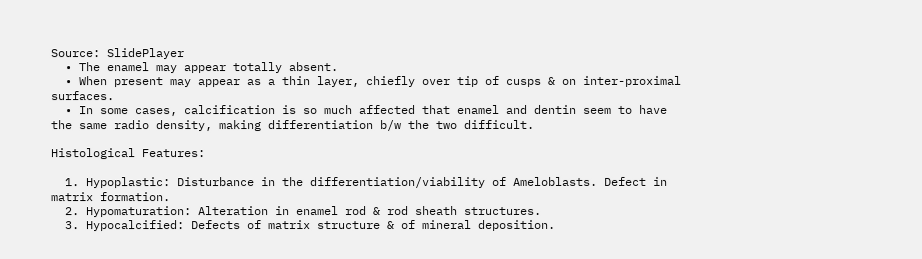Source: SlidePlayer
  • The enamel may appear totally absent.
  • When present may appear as a thin layer, chiefly over tip of cusps & on inter-proximal surfaces.
  • In some cases, calcification is so much affected that enamel and dentin seem to have the same radio density, making differentiation b/w the two difficult.

Histological Features:

  1. Hypoplastic: Disturbance in the differentiation/viability of Ameloblasts. Defect in matrix formation.
  2. Hypomaturation: Alteration in enamel rod & rod sheath structures.
  3. Hypocalcified: Defects of matrix structure & of mineral deposition.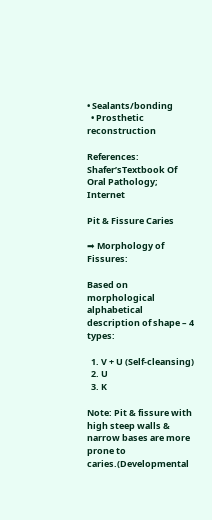• Sealants/bonding
  • Prosthetic reconstruction

References: Shafer’sTextbook Of Oral Pathology; Internet

Pit & Fissure Caries

➡ Morphology of Fissures:

Based on morphological alphabetical description of shape – 4 types:

  1. V + U (Self-cleansing)
  2. U
  3. K

Note: Pit & fissure with high steep walls & narrow bases are more prone to caries.(Developmental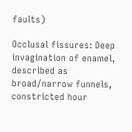faults)

Occlusal fissures: Deep invagination of enamel, described as broad/narrow funnels, constricted hour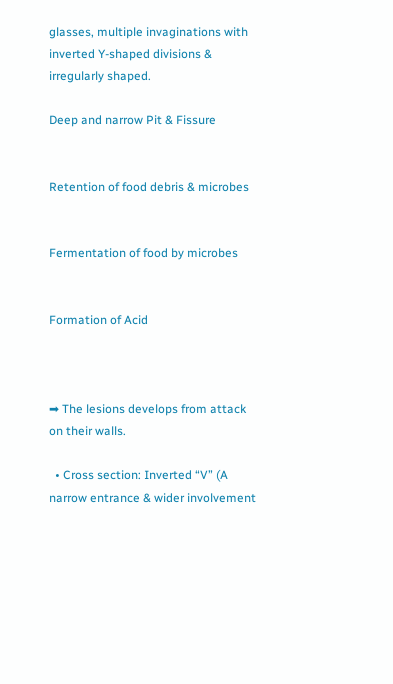glasses, multiple invaginations with inverted Y-shaped divisions & irregularly shaped.

Deep and narrow Pit & Fissure


Retention of food debris & microbes


Fermentation of food by microbes


Formation of Acid



➡ The lesions develops from attack on their walls.

  • Cross section: Inverted “V” (A narrow entrance & wider involvement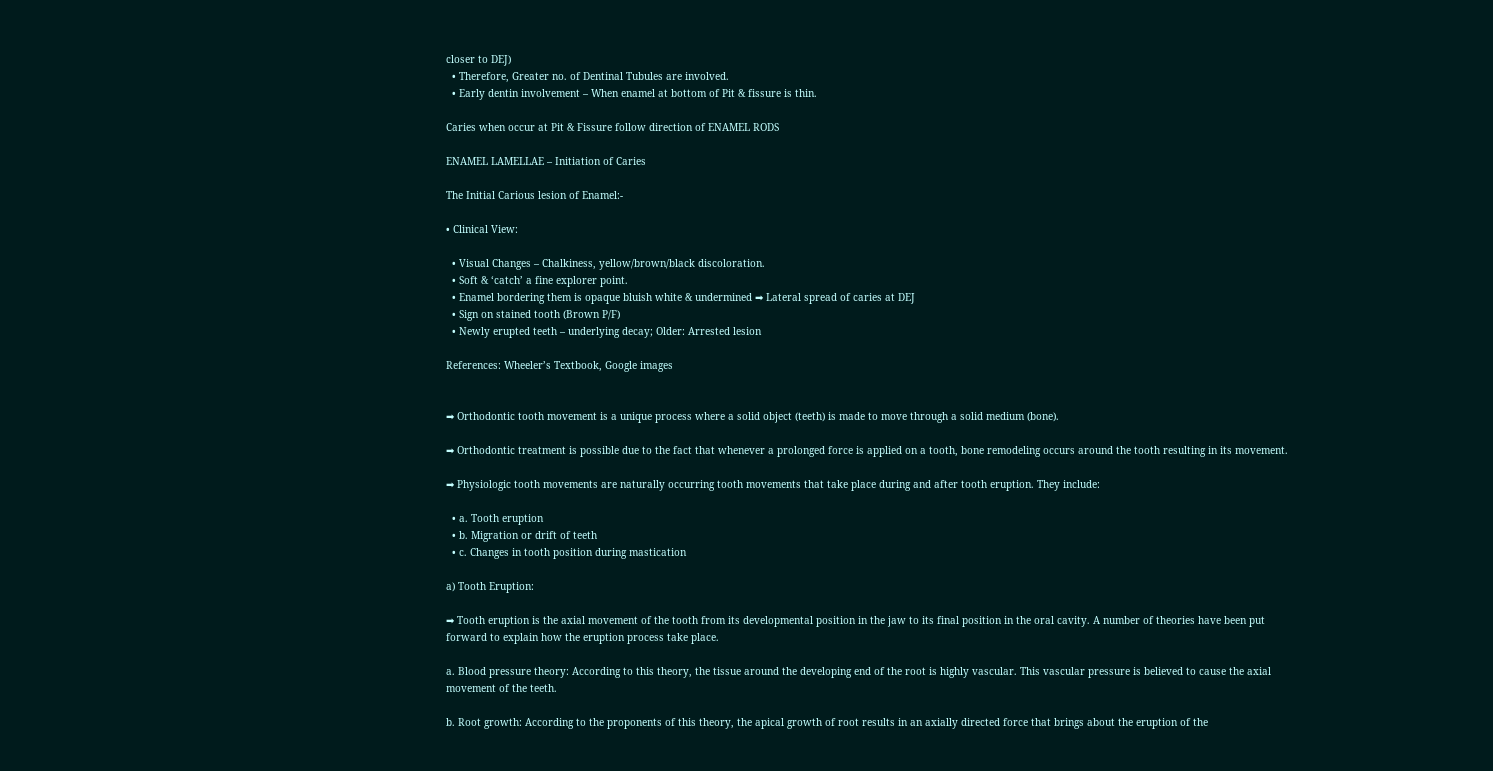closer to DEJ)
  • Therefore, Greater no. of Dentinal Tubules are involved.
  • Early dentin involvement – When enamel at bottom of Pit & fissure is thin.

Caries when occur at Pit & Fissure follow direction of ENAMEL RODS

ENAMEL LAMELLAE – Initiation of Caries

The Initial Carious lesion of Enamel:-

• Clinical View:

  • Visual Changes – Chalkiness, yellow/brown/black discoloration.
  • Soft & ‘catch’ a fine explorer point.
  • Enamel bordering them is opaque bluish white & undermined ➡ Lateral spread of caries at DEJ
  • Sign on stained tooth (Brown P/F)
  • Newly erupted teeth – underlying decay; Older: Arrested lesion

References: Wheeler’s Textbook, Google images


➡ Orthodontic tooth movement is a unique process where a solid object (teeth) is made to move through a solid medium (bone).

➡ Orthodontic treatment is possible due to the fact that whenever a prolonged force is applied on a tooth, bone remodeling occurs around the tooth resulting in its movement.

➡ Physiologic tooth movements are naturally occurring tooth movements that take place during and after tooth eruption. They include:

  • a. Tooth eruption
  • b. Migration or drift of teeth
  • c. Changes in tooth position during mastication

a) Tooth Eruption:

➡ Tooth eruption is the axial movement of the tooth from its developmental position in the jaw to its final position in the oral cavity. A number of theories have been put forward to explain how the eruption process take place.

a. Blood pressure theory: According to this theory, the tissue around the developing end of the root is highly vascular. This vascular pressure is believed to cause the axial movement of the teeth.

b. Root growth: According to the proponents of this theory, the apical growth of root results in an axially directed force that brings about the eruption of the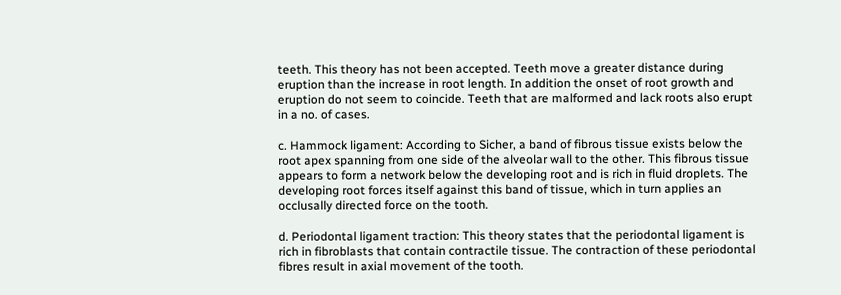teeth. This theory has not been accepted. Teeth move a greater distance during eruption than the increase in root length. In addition the onset of root growth and eruption do not seem to coincide. Teeth that are malformed and lack roots also erupt in a no. of cases.

c. Hammock ligament: According to Sicher, a band of fibrous tissue exists below the root apex spanning from one side of the alveolar wall to the other. This fibrous tissue appears to form a network below the developing root and is rich in fluid droplets. The developing root forces itself against this band of tissue, which in turn applies an occlusally directed force on the tooth.

d. Periodontal ligament traction: This theory states that the periodontal ligament is rich in fibroblasts that contain contractile tissue. The contraction of these periodontal fibres result in axial movement of the tooth.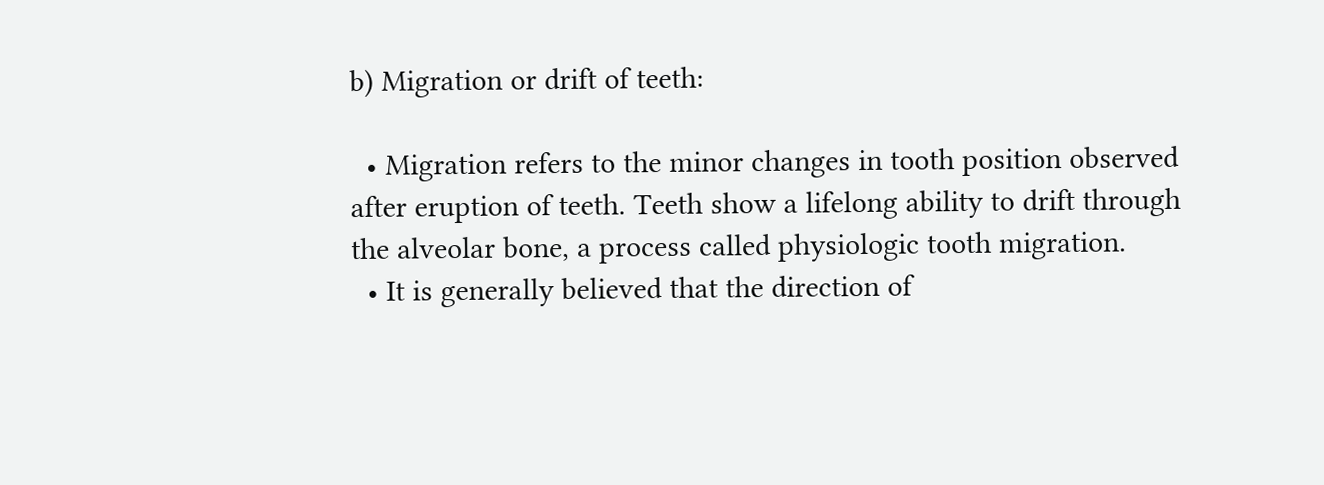b) Migration or drift of teeth:

  • Migration refers to the minor changes in tooth position observed after eruption of teeth. Teeth show a lifelong ability to drift through the alveolar bone, a process called physiologic tooth migration.
  • It is generally believed that the direction of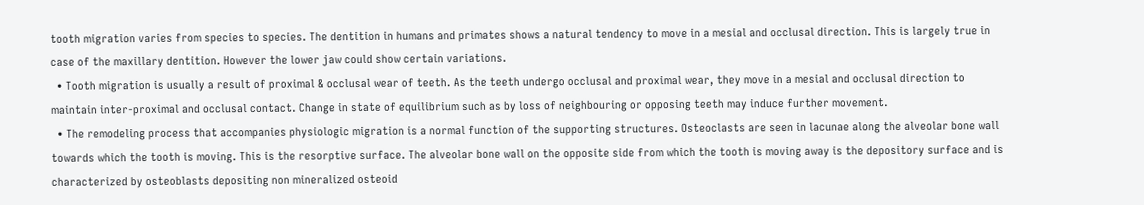tooth migration varies from species to species. The dentition in humans and primates shows a natural tendency to move in a mesial and occlusal direction. This is largely true in case of the maxillary dentition. However the lower jaw could show certain variations.
  • Tooth migration is usually a result of proximal & occlusal wear of teeth. As the teeth undergo occlusal and proximal wear, they move in a mesial and occlusal direction to maintain inter-proximal and occlusal contact. Change in state of equilibrium such as by loss of neighbouring or opposing teeth may induce further movement.
  • The remodeling process that accompanies physiologic migration is a normal function of the supporting structures. Osteoclasts are seen in lacunae along the alveolar bone wall towards which the tooth is moving. This is the resorptive surface. The alveolar bone wall on the opposite side from which the tooth is moving away is the depository surface and is characterized by osteoblasts depositing non mineralized osteoid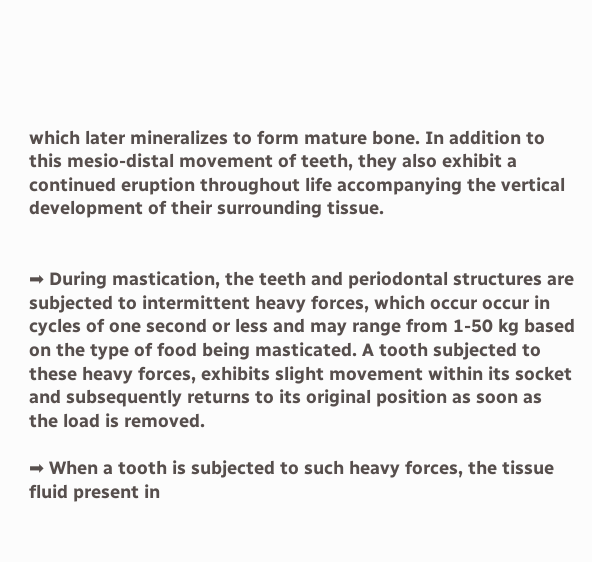which later mineralizes to form mature bone. In addition to this mesio-distal movement of teeth, they also exhibit a continued eruption throughout life accompanying the vertical development of their surrounding tissue.


➡ During mastication, the teeth and periodontal structures are subjected to intermittent heavy forces, which occur occur in cycles of one second or less and may range from 1-50 kg based on the type of food being masticated. A tooth subjected to these heavy forces, exhibits slight movement within its socket and subsequently returns to its original position as soon as the load is removed.

➡ When a tooth is subjected to such heavy forces, the tissue fluid present in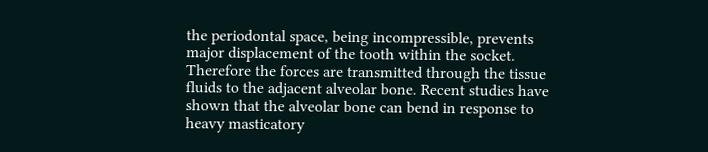the periodontal space, being incompressible, prevents major displacement of the tooth within the socket. Therefore the forces are transmitted through the tissue fluids to the adjacent alveolar bone. Recent studies have shown that the alveolar bone can bend in response to heavy masticatory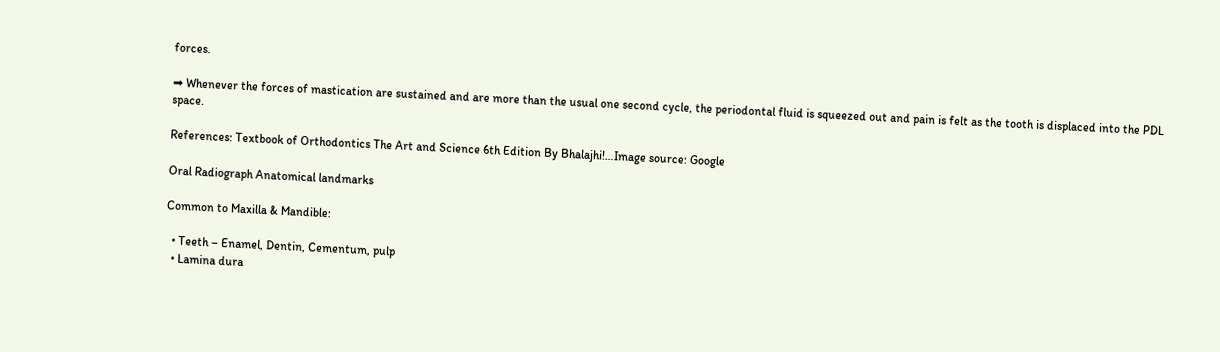forces.

➡ Whenever the forces of mastication are sustained and are more than the usual one second cycle, the periodontal fluid is squeezed out and pain is felt as the tooth is displaced into the PDL space.

References: Textbook of Orthodontics The Art and Science 6th Edition By Bhalajhi!…Image source: Google

Oral Radiograph Anatomical landmarks

Common to Maxilla & Mandible:

  • Teeth – Enamel, Dentin, Cementum, pulp
  • Lamina dura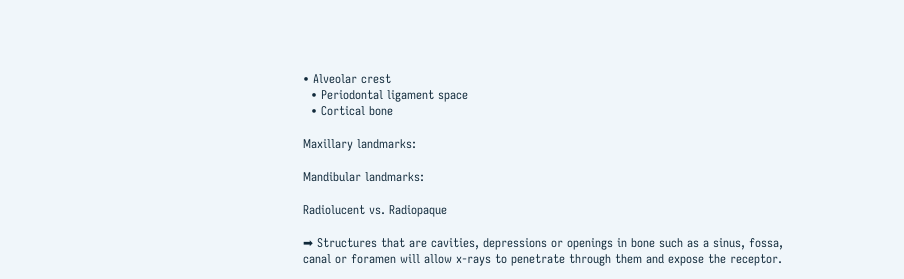• Alveolar crest
  • Periodontal ligament space
  • Cortical bone

Maxillary landmarks:

Mandibular landmarks:

Radiolucent vs. Radiopaque

➡ Structures that are cavities, depressions or openings in bone such as a sinus, fossa, canal or foramen will allow x-rays to penetrate through them and expose the receptor.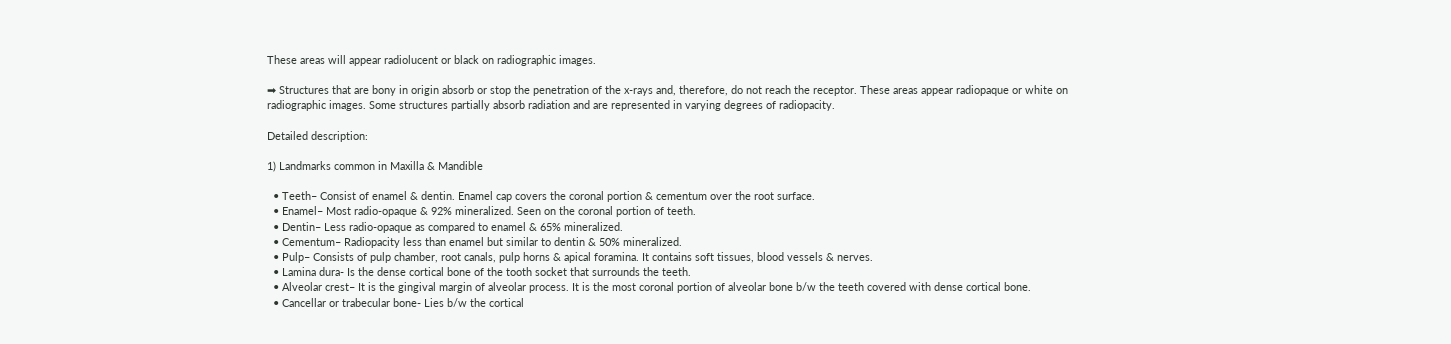These areas will appear radiolucent or black on radiographic images.

➡ Structures that are bony in origin absorb or stop the penetration of the x-rays and, therefore, do not reach the receptor. These areas appear radiopaque or white on radiographic images. Some structures partially absorb radiation and are represented in varying degrees of radiopacity.

Detailed description:

1) Landmarks common in Maxilla & Mandible

  • Teeth– Consist of enamel & dentin. Enamel cap covers the coronal portion & cementum over the root surface.
  • Enamel– Most radio-opaque & 92% mineralized. Seen on the coronal portion of teeth.
  • Dentin– Less radio-opaque as compared to enamel & 65% mineralized.
  • Cementum– Radiopacity less than enamel but similar to dentin & 50% mineralized.
  • Pulp– Consists of pulp chamber, root canals, pulp horns & apical foramina. It contains soft tissues, blood vessels & nerves.
  • Lamina dura- Is the dense cortical bone of the tooth socket that surrounds the teeth.
  • Alveolar crest– It is the gingival margin of alveolar process. It is the most coronal portion of alveolar bone b/w the teeth covered with dense cortical bone.
  • Cancellar or trabecular bone- Lies b/w the cortical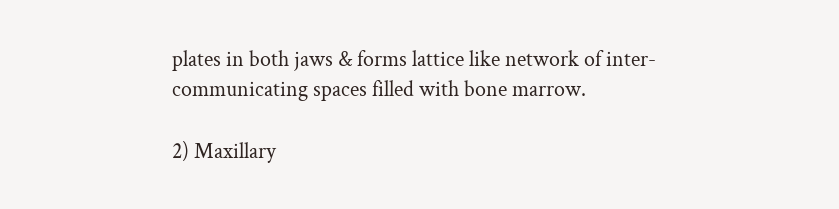plates in both jaws & forms lattice like network of inter-communicating spaces filled with bone marrow.

2) Maxillary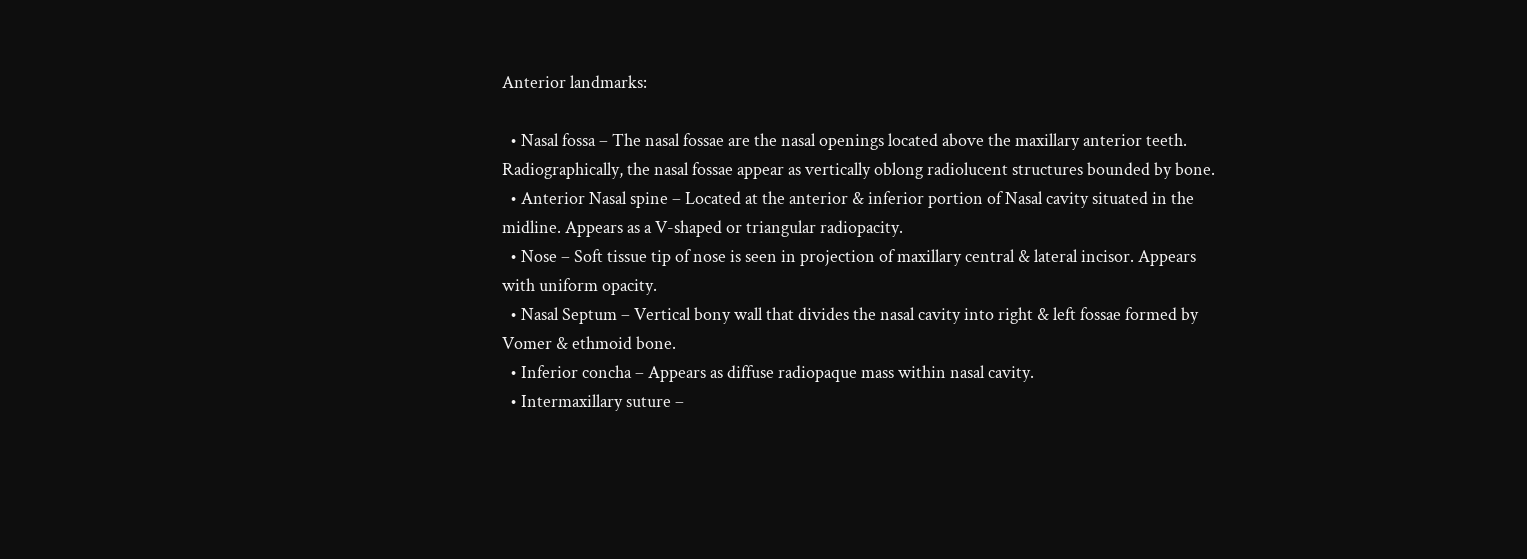Anterior landmarks:

  • Nasal fossa – The nasal fossae are the nasal openings located above the maxillary anterior teeth. Radiographically, the nasal fossae appear as vertically oblong radiolucent structures bounded by bone.
  • Anterior Nasal spine – Located at the anterior & inferior portion of Nasal cavity situated in the midline. Appears as a V-shaped or triangular radiopacity.
  • Nose – Soft tissue tip of nose is seen in projection of maxillary central & lateral incisor. Appears with uniform opacity.
  • Nasal Septum – Vertical bony wall that divides the nasal cavity into right & left fossae formed by Vomer & ethmoid bone.
  • Inferior concha – Appears as diffuse radiopaque mass within nasal cavity.
  • Intermaxillary suture –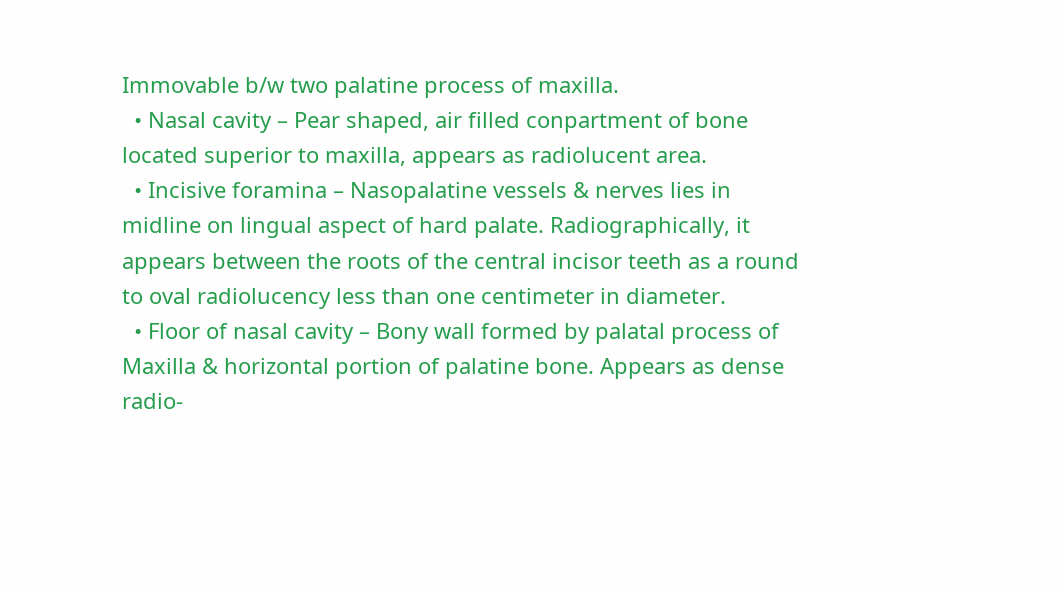Immovable b/w two palatine process of maxilla.
  • Nasal cavity – Pear shaped, air filled conpartment of bone located superior to maxilla, appears as radiolucent area.
  • Incisive foramina – Nasopalatine vessels & nerves lies in midline on lingual aspect of hard palate. Radiographically, it appears between the roots of the central incisor teeth as a round to oval radiolucency less than one centimeter in diameter.
  • Floor of nasal cavity – Bony wall formed by palatal process of Maxilla & horizontal portion of palatine bone. Appears as dense radio-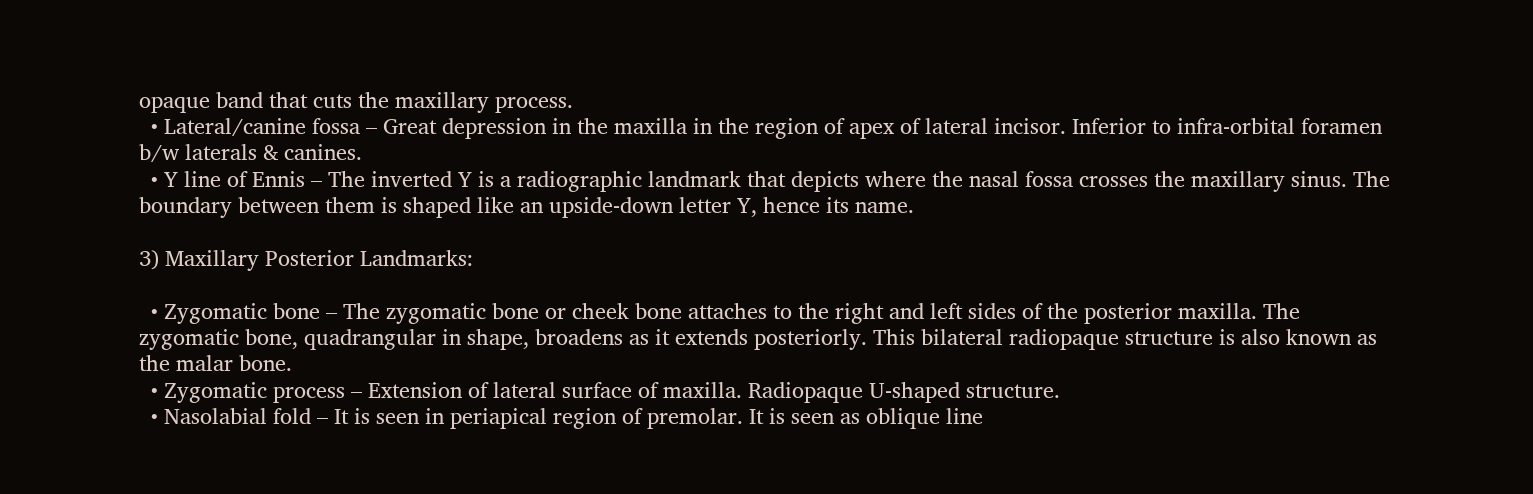opaque band that cuts the maxillary process.
  • Lateral/canine fossa – Great depression in the maxilla in the region of apex of lateral incisor. Inferior to infra-orbital foramen b/w laterals & canines.
  • Y line of Ennis – The inverted Y is a radiographic landmark that depicts where the nasal fossa crosses the maxillary sinus. The boundary between them is shaped like an upside-down letter Y, hence its name.

3) Maxillary Posterior Landmarks:

  • Zygomatic bone – The zygomatic bone or cheek bone attaches to the right and left sides of the posterior maxilla. The zygomatic bone, quadrangular in shape, broadens as it extends posteriorly. This bilateral radiopaque structure is also known as the malar bone.
  • Zygomatic process – Extension of lateral surface of maxilla. Radiopaque U-shaped structure.
  • Nasolabial fold – It is seen in periapical region of premolar. It is seen as oblique line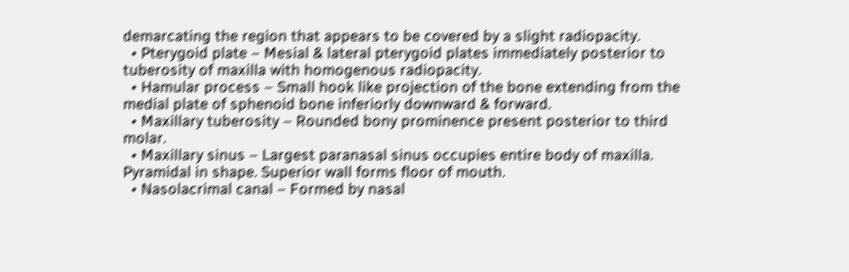demarcating the region that appears to be covered by a slight radiopacity.
  • Pterygoid plate – Mesial & lateral pterygoid plates immediately posterior to tuberosity of maxilla with homogenous radiopacity.
  • Hamular process – Small hook like projection of the bone extending from the medial plate of sphenoid bone inferiorly downward & forward.
  • Maxillary tuberosity – Rounded bony prominence present posterior to third molar.
  • Maxillary sinus – Largest paranasal sinus occupies entire body of maxilla. Pyramidal in shape. Superior wall forms floor of mouth.
  • Nasolacrimal canal – Formed by nasal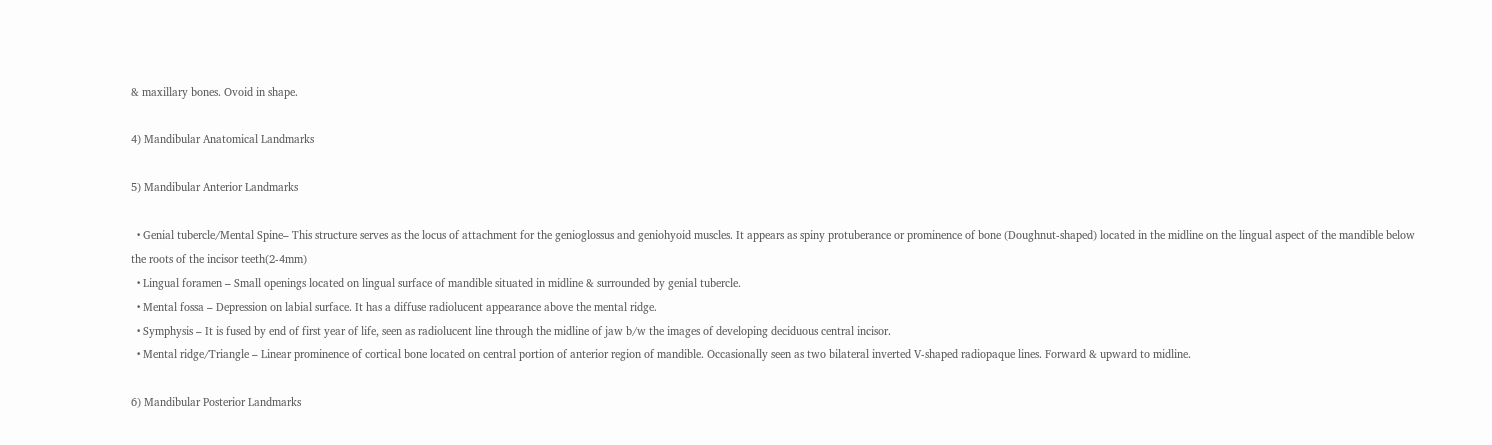& maxillary bones. Ovoid in shape.

4) Mandibular Anatomical Landmarks

5) Mandibular Anterior Landmarks

  • Genial tubercle/Mental Spine– This structure serves as the locus of attachment for the genioglossus and geniohyoid muscles. It appears as spiny protuberance or prominence of bone (Doughnut-shaped) located in the midline on the lingual aspect of the mandible below the roots of the incisor teeth(2-4mm)
  • Lingual foramen – Small openings located on lingual surface of mandible situated in midline & surrounded by genial tubercle.
  • Mental fossa – Depression on labial surface. It has a diffuse radiolucent appearance above the mental ridge.
  • Symphysis – It is fused by end of first year of life, seen as radiolucent line through the midline of jaw b/w the images of developing deciduous central incisor.
  • Mental ridge/Triangle – Linear prominence of cortical bone located on central portion of anterior region of mandible. Occasionally seen as two bilateral inverted V-shaped radiopaque lines. Forward & upward to midline.

6) Mandibular Posterior Landmarks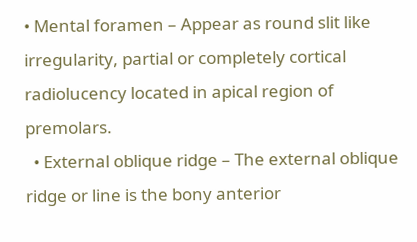• Mental foramen – Appear as round slit like irregularity, partial or completely cortical radiolucency located in apical region of premolars.
  • External oblique ridge – The external oblique ridge or line is the bony anterior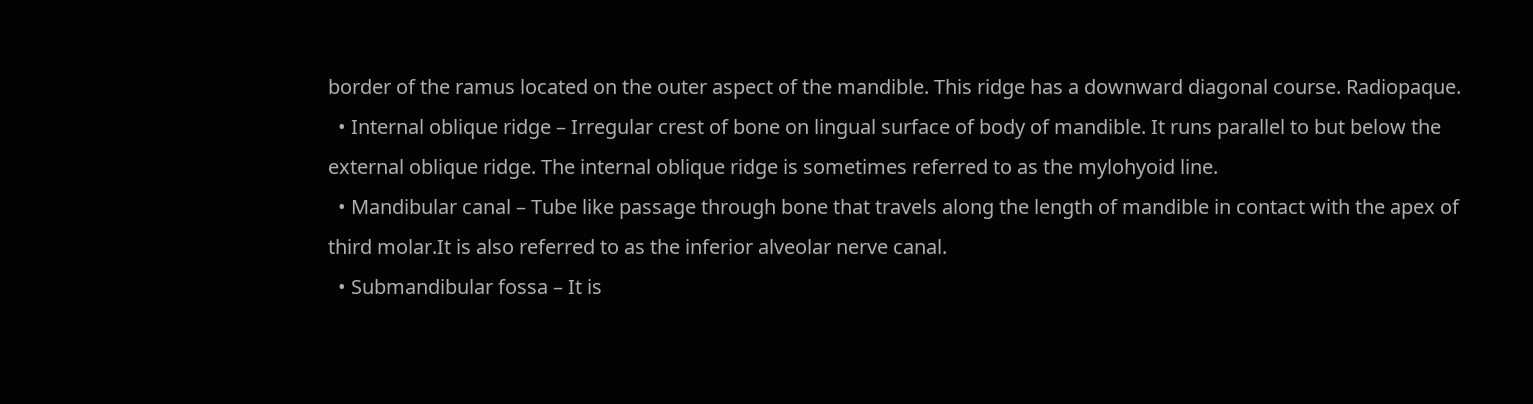border of the ramus located on the outer aspect of the mandible. This ridge has a downward diagonal course. Radiopaque.
  • Internal oblique ridge – Irregular crest of bone on lingual surface of body of mandible. It runs parallel to but below the external oblique ridge. The internal oblique ridge is sometimes referred to as the mylohyoid line.
  • Mandibular canal – Tube like passage through bone that travels along the length of mandible in contact with the apex of third molar.It is also referred to as the inferior alveolar nerve canal.
  • Submandibular fossa – It is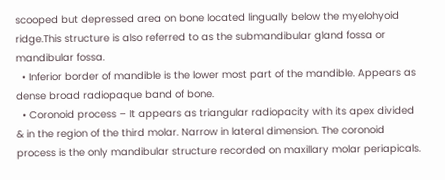scooped but depressed area on bone located lingually below the myelohyoid ridge.This structure is also referred to as the submandibular gland fossa or mandibular fossa.
  • Inferior border of mandible is the lower most part of the mandible. Appears as dense broad radiopaque band of bone.
  • Coronoid process – It appears as triangular radiopacity with its apex divided & in the region of the third molar. Narrow in lateral dimension. The coronoid process is the only mandibular structure recorded on maxillary molar periapicals.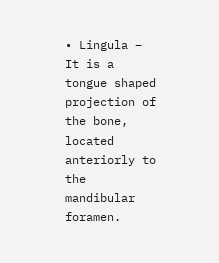• Lingula – It is a tongue shaped projection of the bone, located anteriorly to the mandibular foramen.